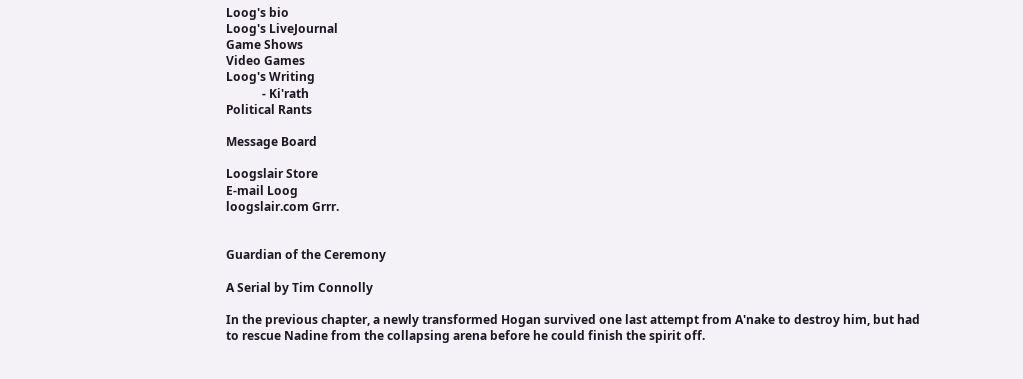Loog's bio
Loog's LiveJournal
Game Shows
Video Games
Loog's Writing
            - Ki'rath
Political Rants

Message Board

Loogslair Store
E-mail Loog
loogslair.com Grrr.


Guardian of the Ceremony

A Serial by Tim Connolly

In the previous chapter, a newly transformed Hogan survived one last attempt from A'nake to destroy him, but had to rescue Nadine from the collapsing arena before he could finish the spirit off.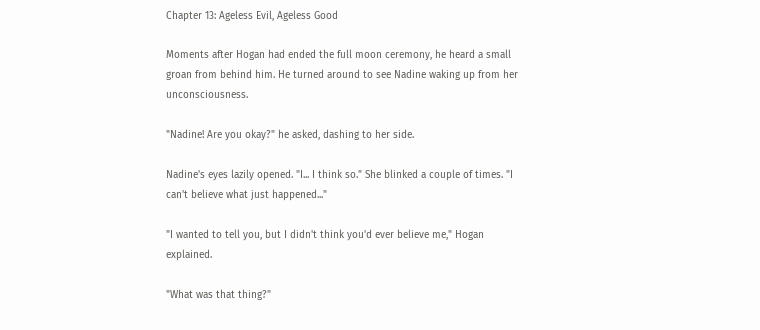Chapter 13: Ageless Evil, Ageless Good

Moments after Hogan had ended the full moon ceremony, he heard a small groan from behind him. He turned around to see Nadine waking up from her unconsciousness.

"Nadine! Are you okay?" he asked, dashing to her side.

Nadine's eyes lazily opened. "I... I think so." She blinked a couple of times. "I can't believe what just happened..."

"I wanted to tell you, but I didn't think you'd ever believe me," Hogan explained.

"What was that thing?"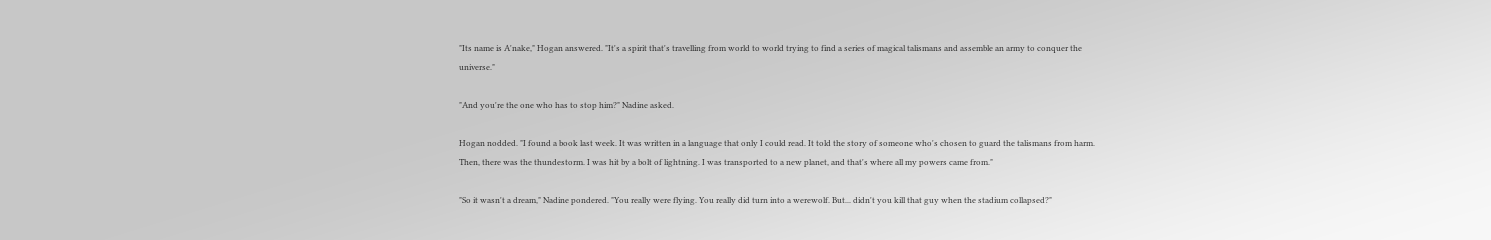"Its name is A'nake," Hogan answered. "It's a spirit that's travelling from world to world trying to find a series of magical talismans and assemble an army to conquer the universe."

"And you're the one who has to stop him?" Nadine asked.

Hogan nodded. "I found a book last week. It was written in a language that only I could read. It told the story of someone who's chosen to guard the talismans from harm. Then, there was the thundestorm. I was hit by a bolt of lightning. I was transported to a new planet, and that's where all my powers came from."

"So it wasn't a dream," Nadine pondered. "You really were flying. You really did turn into a werewolf. But... didn't you kill that guy when the stadium collapsed?"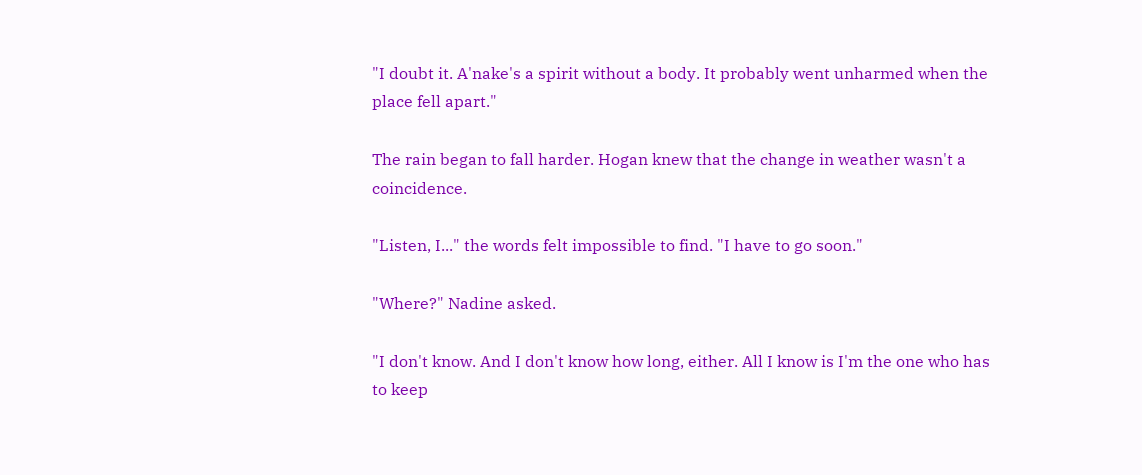"I doubt it. A'nake's a spirit without a body. It probably went unharmed when the place fell apart."

The rain began to fall harder. Hogan knew that the change in weather wasn't a coincidence.

"Listen, I..." the words felt impossible to find. "I have to go soon."

"Where?" Nadine asked.

"I don't know. And I don't know how long, either. All I know is I'm the one who has to keep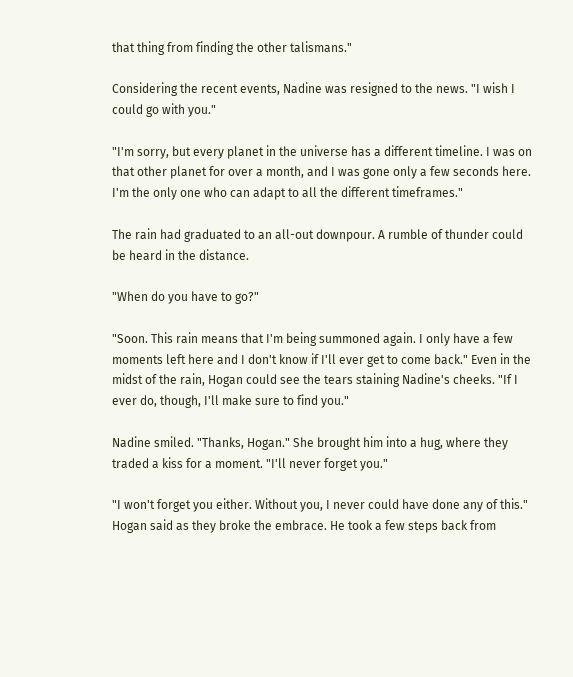that thing from finding the other talismans."

Considering the recent events, Nadine was resigned to the news. "I wish I could go with you."

"I'm sorry, but every planet in the universe has a different timeline. I was on that other planet for over a month, and I was gone only a few seconds here. I'm the only one who can adapt to all the different timeframes."

The rain had graduated to an all-out downpour. A rumble of thunder could be heard in the distance.

"When do you have to go?"

"Soon. This rain means that I'm being summoned again. I only have a few moments left here and I don't know if I'll ever get to come back." Even in the midst of the rain, Hogan could see the tears staining Nadine's cheeks. "If I ever do, though, I'll make sure to find you."

Nadine smiled. "Thanks, Hogan." She brought him into a hug, where they traded a kiss for a moment. "I'll never forget you."

"I won't forget you either. Without you, I never could have done any of this." Hogan said as they broke the embrace. He took a few steps back from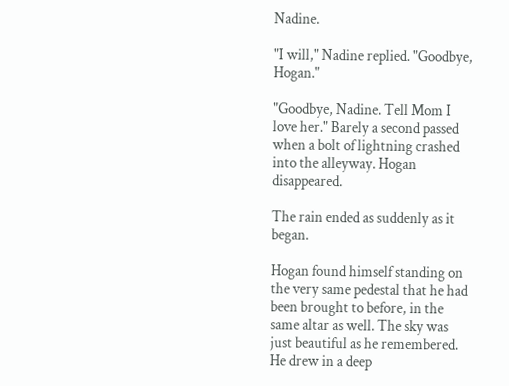Nadine.

"I will," Nadine replied. "Goodbye, Hogan."

"Goodbye, Nadine. Tell Mom I love her." Barely a second passed when a bolt of lightning crashed into the alleyway. Hogan disappeared.

The rain ended as suddenly as it began.

Hogan found himself standing on the very same pedestal that he had been brought to before, in the same altar as well. The sky was just beautiful as he remembered. He drew in a deep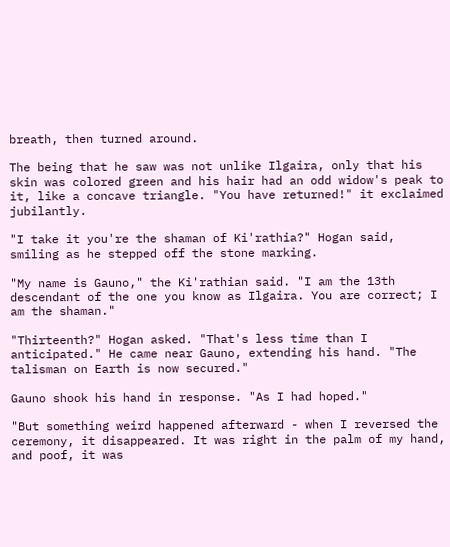breath, then turned around.

The being that he saw was not unlike Ilgaira, only that his skin was colored green and his hair had an odd widow's peak to it, like a concave triangle. "You have returned!" it exclaimed jubilantly.

"I take it you're the shaman of Ki'rathia?" Hogan said, smiling as he stepped off the stone marking.

"My name is Gauno," the Ki'rathian said. "I am the 13th descendant of the one you know as Ilgaira. You are correct; I am the shaman."

"Thirteenth?" Hogan asked. "That's less time than I anticipated." He came near Gauno, extending his hand. "The talisman on Earth is now secured."

Gauno shook his hand in response. "As I had hoped."

"But something weird happened afterward - when I reversed the ceremony, it disappeared. It was right in the palm of my hand, and poof, it was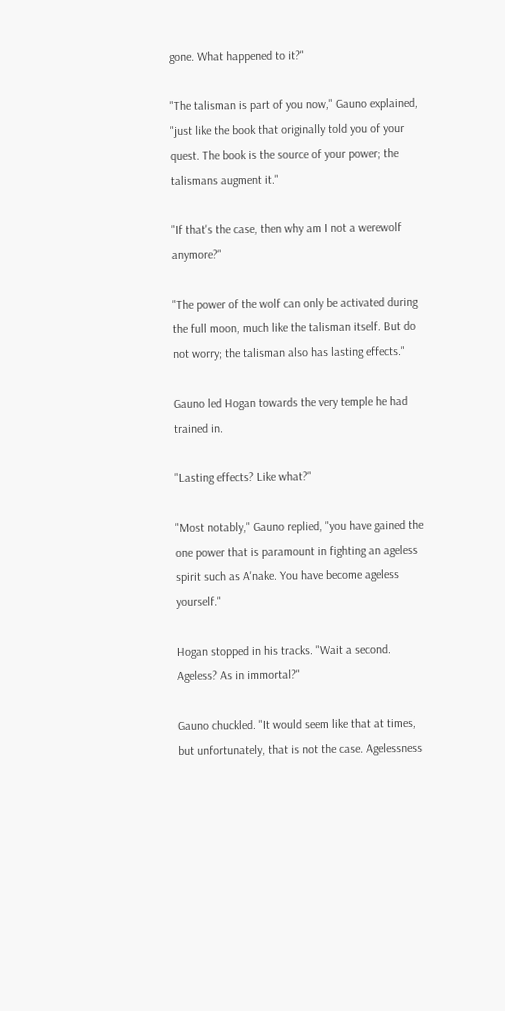gone. What happened to it?"

"The talisman is part of you now," Gauno explained, "just like the book that originally told you of your quest. The book is the source of your power; the talismans augment it."

"If that's the case, then why am I not a werewolf anymore?"

"The power of the wolf can only be activated during the full moon, much like the talisman itself. But do not worry; the talisman also has lasting effects."

Gauno led Hogan towards the very temple he had trained in.

"Lasting effects? Like what?"

"Most notably," Gauno replied, "you have gained the one power that is paramount in fighting an ageless spirit such as A'nake. You have become ageless yourself."

Hogan stopped in his tracks. "Wait a second. Ageless? As in immortal?"

Gauno chuckled. "It would seem like that at times, but unfortunately, that is not the case. Agelessness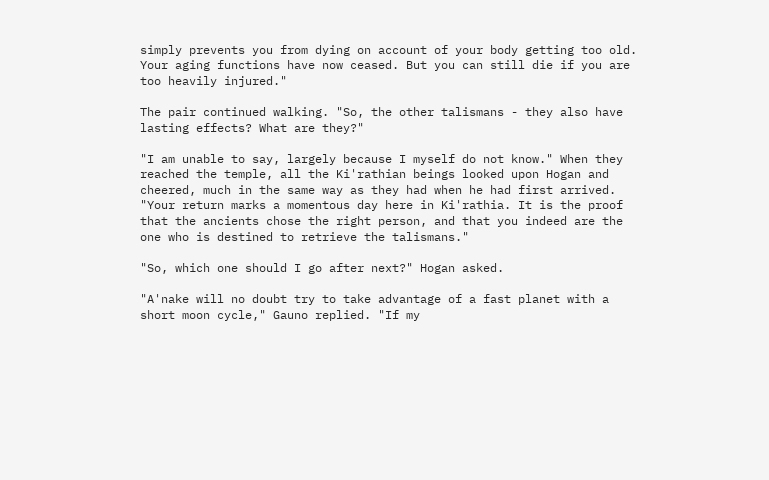simply prevents you from dying on account of your body getting too old. Your aging functions have now ceased. But you can still die if you are too heavily injured."

The pair continued walking. "So, the other talismans - they also have lasting effects? What are they?"

"I am unable to say, largely because I myself do not know." When they reached the temple, all the Ki'rathian beings looked upon Hogan and cheered, much in the same way as they had when he had first arrived. "Your return marks a momentous day here in Ki'rathia. It is the proof that the ancients chose the right person, and that you indeed are the one who is destined to retrieve the talismans."

"So, which one should I go after next?" Hogan asked.

"A'nake will no doubt try to take advantage of a fast planet with a short moon cycle," Gauno replied. "If my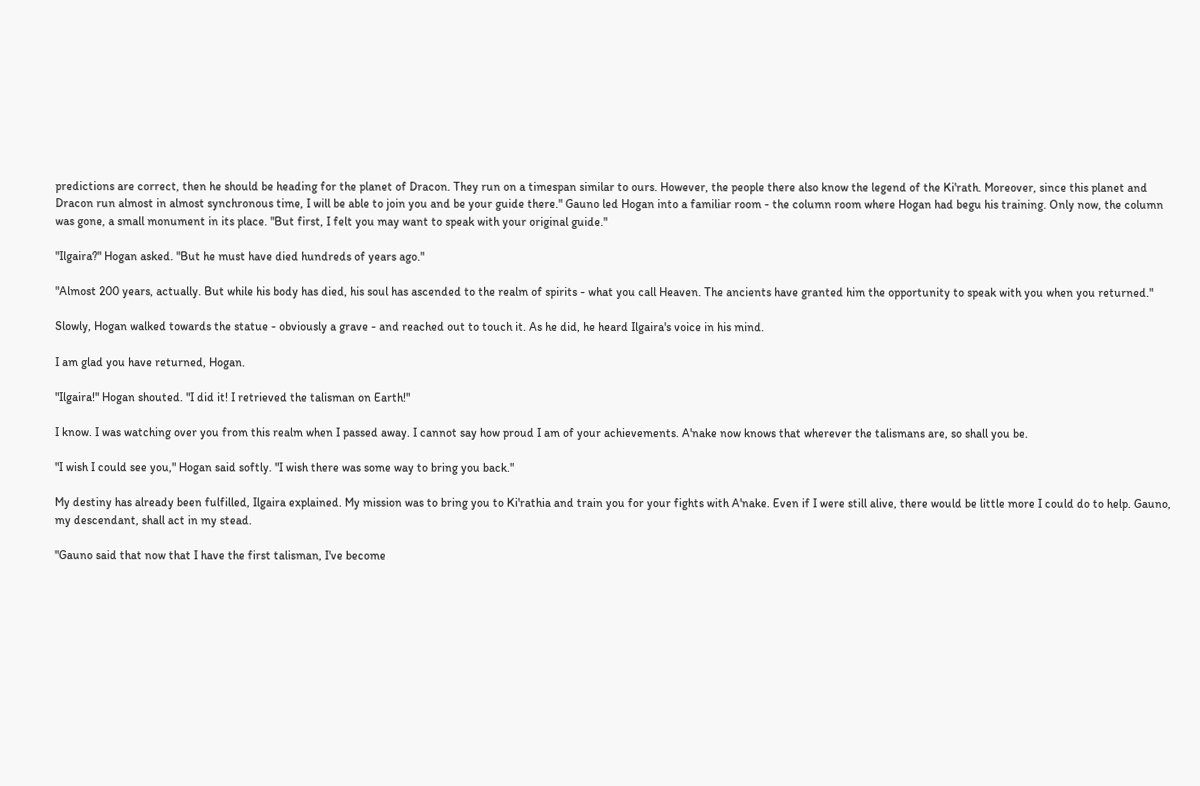predictions are correct, then he should be heading for the planet of Dracon. They run on a timespan similar to ours. However, the people there also know the legend of the Ki'rath. Moreover, since this planet and Dracon run almost in almost synchronous time, I will be able to join you and be your guide there." Gauno led Hogan into a familiar room - the column room where Hogan had begu his training. Only now, the column was gone, a small monument in its place. "But first, I felt you may want to speak with your original guide."

"Ilgaira?" Hogan asked. "But he must have died hundreds of years ago."

"Almost 200 years, actually. But while his body has died, his soul has ascended to the realm of spirits - what you call Heaven. The ancients have granted him the opportunity to speak with you when you returned."

Slowly, Hogan walked towards the statue - obviously a grave - and reached out to touch it. As he did, he heard Ilgaira's voice in his mind.

I am glad you have returned, Hogan.

"Ilgaira!" Hogan shouted. "I did it! I retrieved the talisman on Earth!"

I know. I was watching over you from this realm when I passed away. I cannot say how proud I am of your achievements. A'nake now knows that wherever the talismans are, so shall you be.

"I wish I could see you," Hogan said softly. "I wish there was some way to bring you back."

My destiny has already been fulfilled, Ilgaira explained. My mission was to bring you to Ki'rathia and train you for your fights with A'nake. Even if I were still alive, there would be little more I could do to help. Gauno, my descendant, shall act in my stead.

"Gauno said that now that I have the first talisman, I've become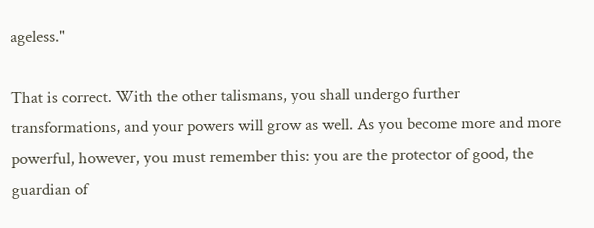ageless."

That is correct. With the other talismans, you shall undergo further transformations, and your powers will grow as well. As you become more and more powerful, however, you must remember this: you are the protector of good, the guardian of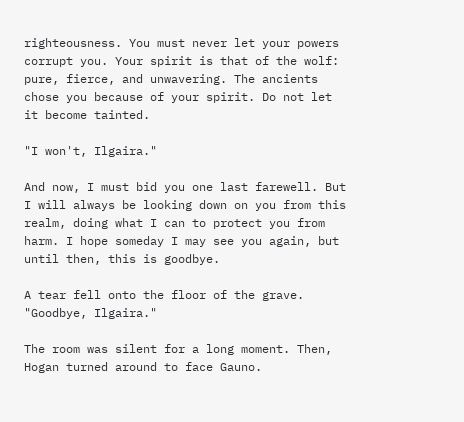righteousness. You must never let your powers corrupt you. Your spirit is that of the wolf: pure, fierce, and unwavering. The ancients chose you because of your spirit. Do not let it become tainted.

"I won't, Ilgaira."

And now, I must bid you one last farewell. But I will always be looking down on you from this realm, doing what I can to protect you from harm. I hope someday I may see you again, but until then, this is goodbye.

A tear fell onto the floor of the grave. "Goodbye, Ilgaira."

The room was silent for a long moment. Then, Hogan turned around to face Gauno.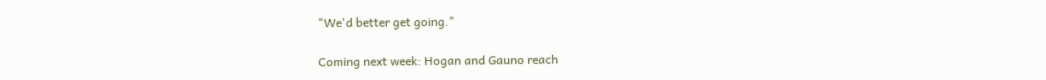"We'd better get going."

Coming next week: Hogan and Gauno reach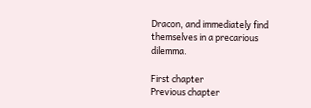Dracon, and immediately find themselves in a precarious dilemma.

First chapter
Previous chapter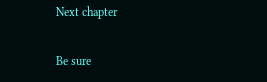Next chapter

Be sure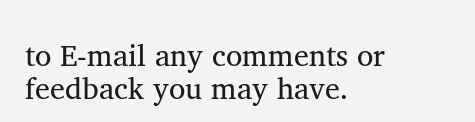to E-mail any comments or feedback you may have.